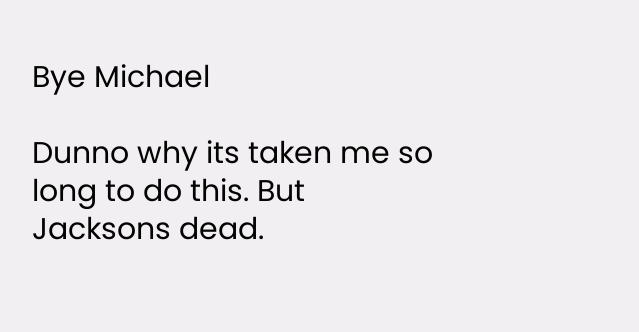Bye Michael

Dunno why its taken me so long to do this. But Jacksons dead.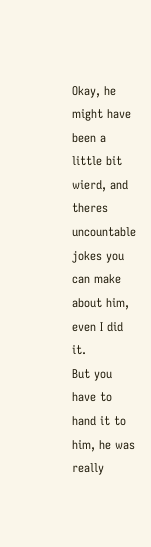Okay, he might have been a little bit wierd, and theres uncountable jokes you can make about him, even I did it.
But you have to hand it to him, he was really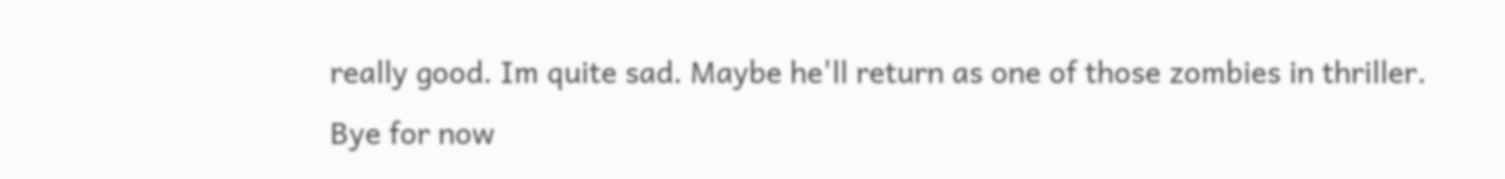really good. Im quite sad. Maybe he'll return as one of those zombies in thriller.
Bye for now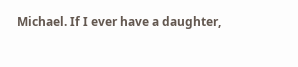Michael. If I ever have a daughter,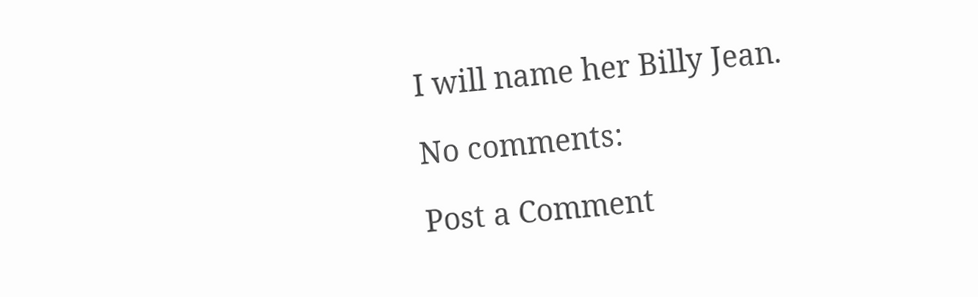I will name her Billy Jean.

No comments:

Post a Comment